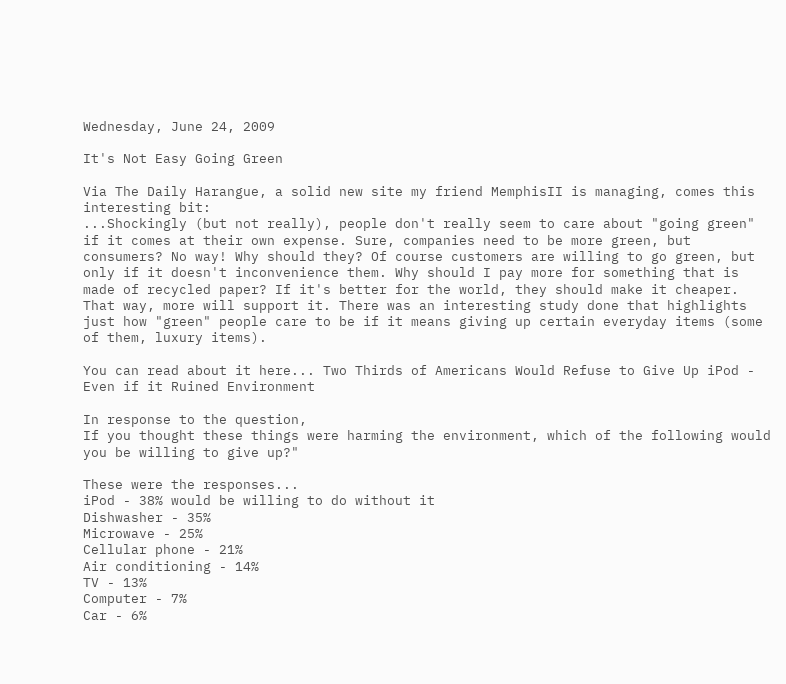Wednesday, June 24, 2009

It's Not Easy Going Green

Via The Daily Harangue, a solid new site my friend MemphisII is managing, comes this interesting bit:
...Shockingly (but not really), people don't really seem to care about "going green" if it comes at their own expense. Sure, companies need to be more green, but consumers? No way! Why should they? Of course customers are willing to go green, but only if it doesn't inconvenience them. Why should I pay more for something that is made of recycled paper? If it's better for the world, they should make it cheaper. That way, more will support it. There was an interesting study done that highlights just how "green" people care to be if it means giving up certain everyday items (some of them, luxury items).

You can read about it here... Two Thirds of Americans Would Refuse to Give Up iPod - Even if it Ruined Environment

In response to the question,
If you thought these things were harming the environment, which of the following would you be willing to give up?"

These were the responses...
iPod - 38% would be willing to do without it
Dishwasher - 35%
Microwave - 25%
Cellular phone - 21%
Air conditioning - 14%
TV - 13%
Computer - 7%
Car - 6%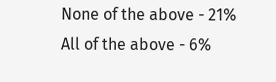None of the above - 21%
All of the above - 6%